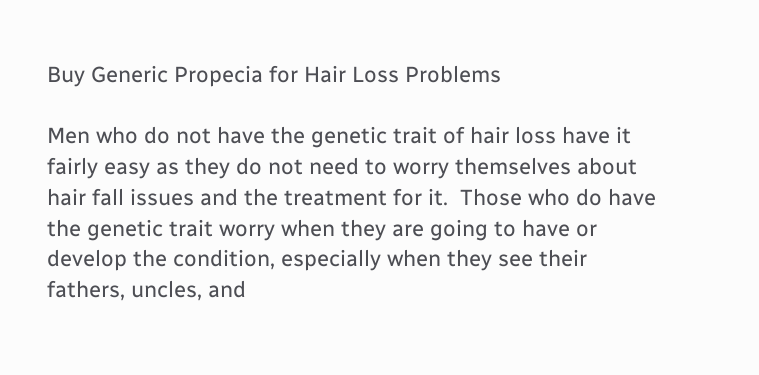Buy Generic Propecia for Hair Loss Problems

Men who do not have the genetic trait of hair loss have it fairly easy as they do not need to worry themselves about hair fall issues and the treatment for it.  Those who do have the genetic trait worry when they are going to have or develop the condition, especially when they see their fathers, uncles, and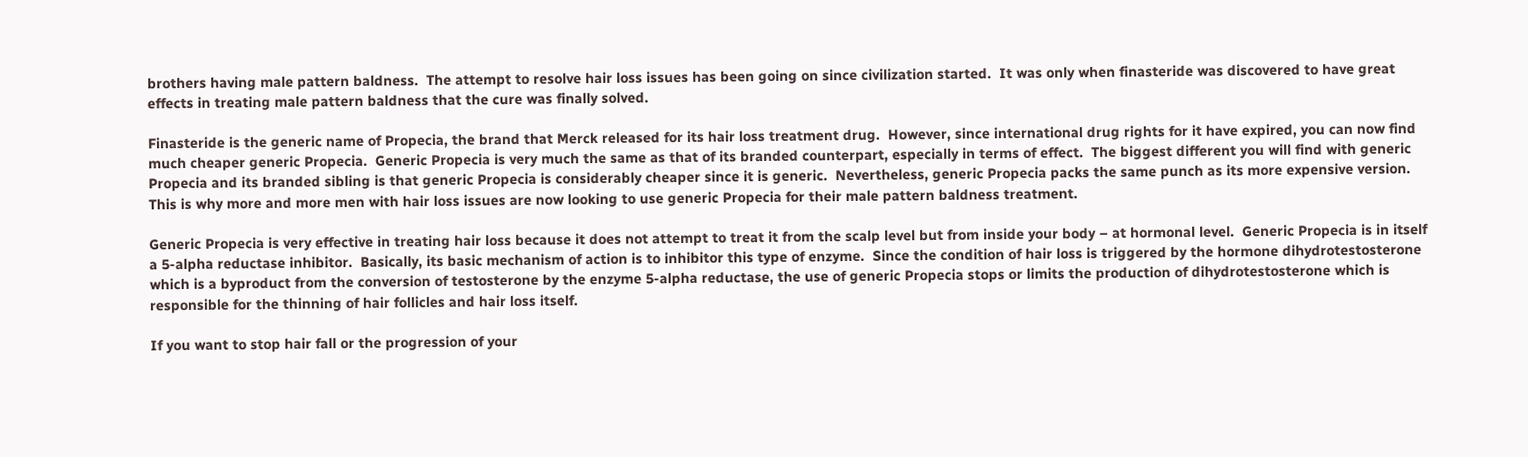brothers having male pattern baldness.  The attempt to resolve hair loss issues has been going on since civilization started.  It was only when finasteride was discovered to have great effects in treating male pattern baldness that the cure was finally solved.

Finasteride is the generic name of Propecia, the brand that Merck released for its hair loss treatment drug.  However, since international drug rights for it have expired, you can now find much cheaper generic Propecia.  Generic Propecia is very much the same as that of its branded counterpart, especially in terms of effect.  The biggest different you will find with generic Propecia and its branded sibling is that generic Propecia is considerably cheaper since it is generic.  Nevertheless, generic Propecia packs the same punch as its more expensive version.  This is why more and more men with hair loss issues are now looking to use generic Propecia for their male pattern baldness treatment.

Generic Propecia is very effective in treating hair loss because it does not attempt to treat it from the scalp level but from inside your body – at hormonal level.  Generic Propecia is in itself a 5-alpha reductase inhibitor.  Basically, its basic mechanism of action is to inhibitor this type of enzyme.  Since the condition of hair loss is triggered by the hormone dihydrotestosterone which is a byproduct from the conversion of testosterone by the enzyme 5-alpha reductase, the use of generic Propecia stops or limits the production of dihydrotestosterone which is responsible for the thinning of hair follicles and hair loss itself.

If you want to stop hair fall or the progression of your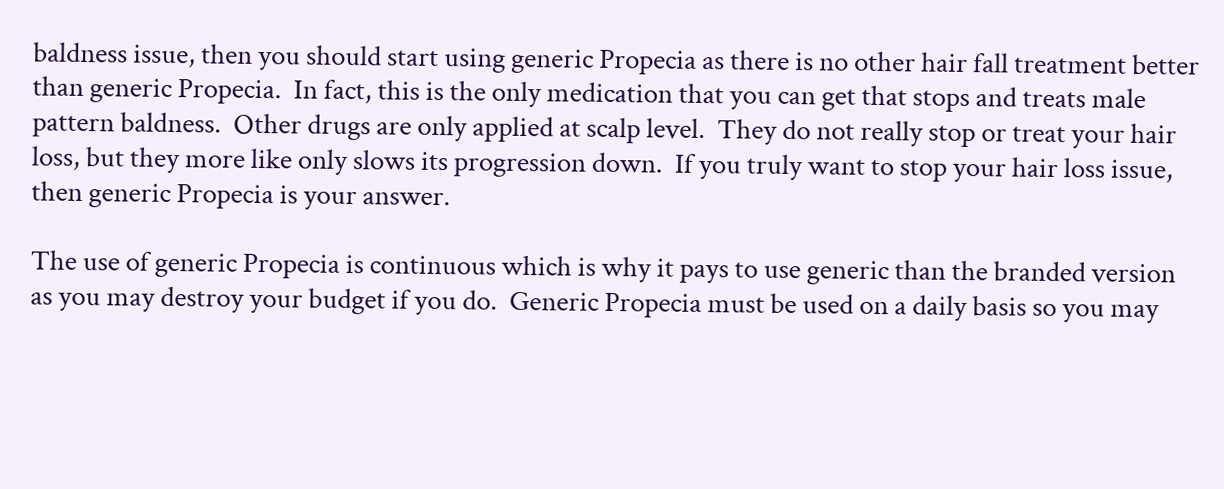baldness issue, then you should start using generic Propecia as there is no other hair fall treatment better than generic Propecia.  In fact, this is the only medication that you can get that stops and treats male pattern baldness.  Other drugs are only applied at scalp level.  They do not really stop or treat your hair loss, but they more like only slows its progression down.  If you truly want to stop your hair loss issue, then generic Propecia is your answer.

The use of generic Propecia is continuous which is why it pays to use generic than the branded version as you may destroy your budget if you do.  Generic Propecia must be used on a daily basis so you may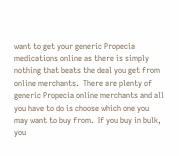want to get your generic Propecia medications online as there is simply nothing that beats the deal you get from online merchants.  There are plenty of generic Propecia online merchants and all you have to do is choose which one you may want to buy from.  If you buy in bulk, you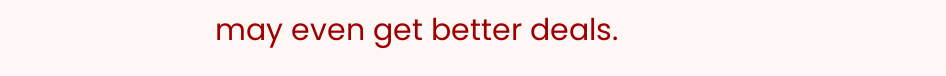may even get better deals.